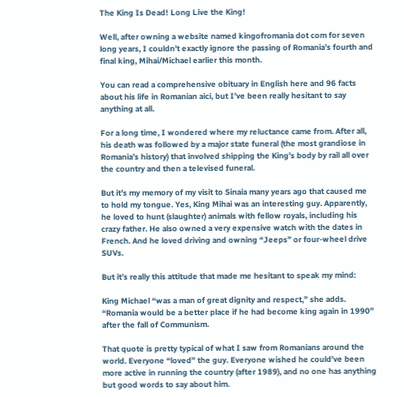The King Is Dead! Long Live the King!

Well, after owning a website named kingofromania dot com for seven long years, I couldn’t exactly ignore the passing of Romania’s fourth and final king, Mihai/Michael earlier this month.

You can read a comprehensive obituary in English here and 96 facts about his life in Romanian aici, but I’ve been really hesitant to say anything at all.

For a long time, I wondered where my reluctance came from. After all, his death was followed by a major state funeral (the most grandiose in Romania’s history) that involved shipping the King’s body by rail all over the country and then a televised funeral.

But it’s my memory of my visit to Sinaia many years ago that caused me to hold my tongue. Yes, King Mihai was an interesting guy. Apparently, he loved to hunt (slaughter) animals with fellow royals, including his crazy father. He also owned a very expensive watch with the dates in French. And he loved driving and owning “Jeeps” or four-wheel drive SUVs.

But it’s really this attitude that made me hesitant to speak my mind:

King Michael “was a man of great dignity and respect,” she adds. “Romania would be a better place if he had become king again in 1990” after the fall of Communism.

That quote is pretty typical of what I saw from Romanians around the world. Everyone “loved” the guy. Everyone wished he could’ve been more active in running the country (after 1989), and no one has anything but good words to say about him.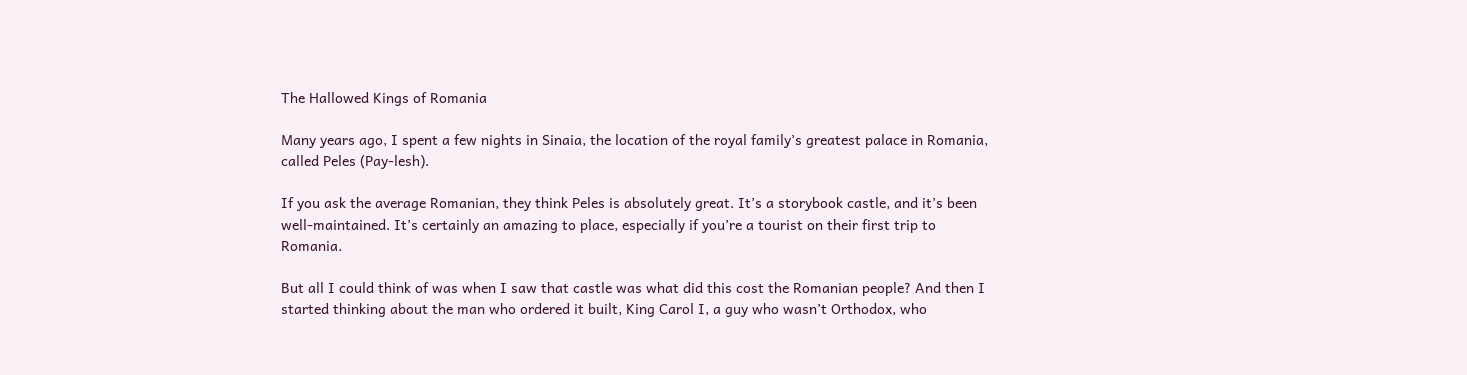The Hallowed Kings of Romania

Many years ago, I spent a few nights in Sinaia, the location of the royal family’s greatest palace in Romania, called Peles (Pay-lesh).

If you ask the average Romanian, they think Peles is absolutely great. It’s a storybook castle, and it’s been well-maintained. It’s certainly an amazing to place, especially if you’re a tourist on their first trip to Romania.

But all I could think of was when I saw that castle was what did this cost the Romanian people? And then I started thinking about the man who ordered it built, King Carol I, a guy who wasn’t Orthodox, who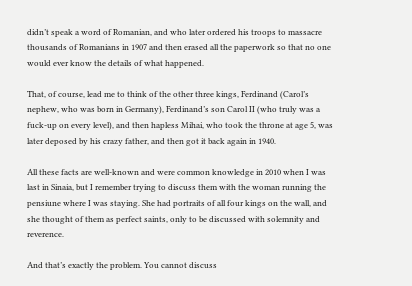didn’t speak a word of Romanian, and who later ordered his troops to massacre thousands of Romanians in 1907 and then erased all the paperwork so that no one would ever know the details of what happened.

That, of course, lead me to think of the other three kings, Ferdinand (Carol’s nephew, who was born in Germany), Ferdinand’s son Carol II (who truly was a fuck-up on every level), and then hapless Mihai, who took the throne at age 5, was later deposed by his crazy father, and then got it back again in 1940.

All these facts are well-known and were common knowledge in 2010 when I was last in Sinaia, but I remember trying to discuss them with the woman running the pensiune where I was staying. She had portraits of all four kings on the wall, and she thought of them as perfect saints, only to be discussed with solemnity and reverence.

And that’s exactly the problem. You cannot discuss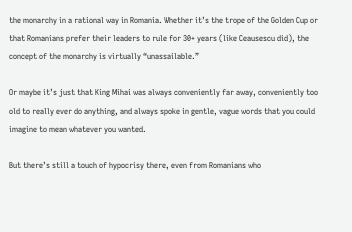the monarchy in a rational way in Romania. Whether it’s the trope of the Golden Cup or that Romanians prefer their leaders to rule for 30+ years (like Ceausescu did), the concept of the monarchy is virtually “unassailable.”

Or maybe it’s just that King Mihai was always conveniently far away, conveniently too old to really ever do anything, and always spoke in gentle, vague words that you could imagine to mean whatever you wanted.

But there’s still a touch of hypocrisy there, even from Romanians who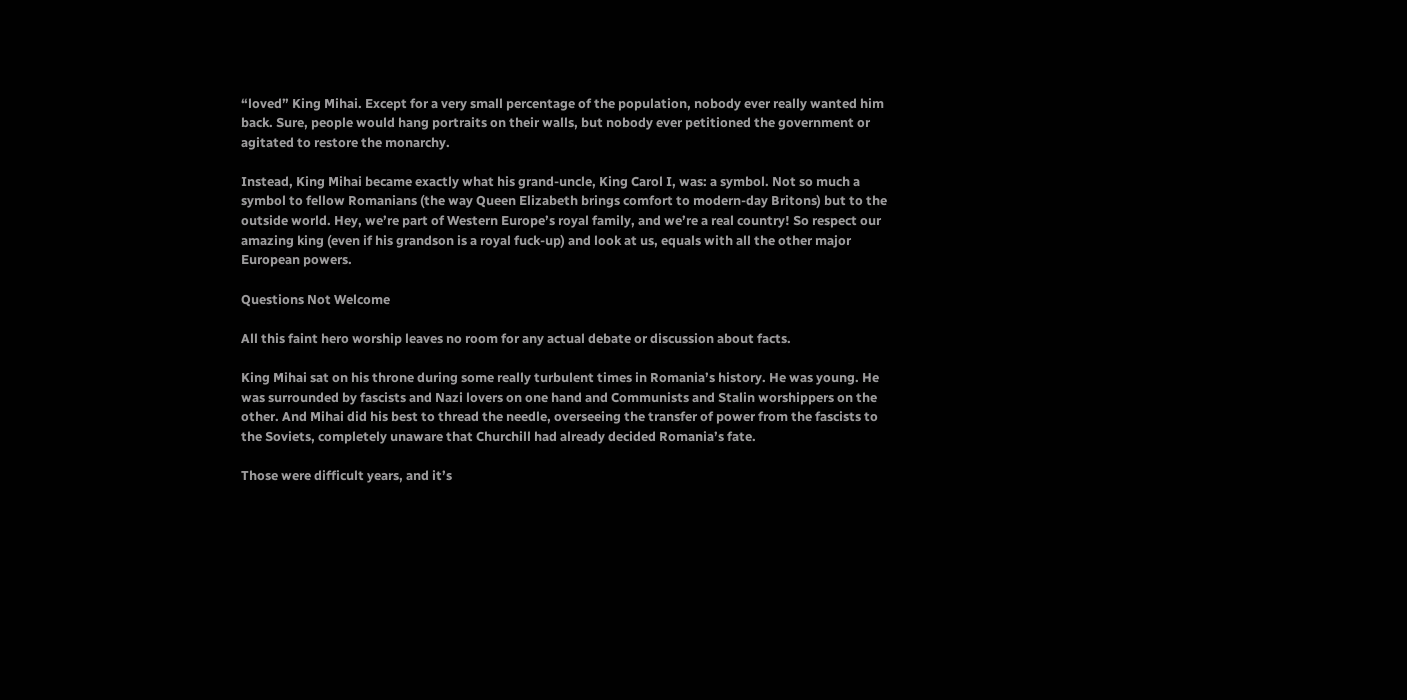“loved” King Mihai. Except for a very small percentage of the population, nobody ever really wanted him back. Sure, people would hang portraits on their walls, but nobody ever petitioned the government or agitated to restore the monarchy.

Instead, King Mihai became exactly what his grand-uncle, King Carol I, was: a symbol. Not so much a symbol to fellow Romanians (the way Queen Elizabeth brings comfort to modern-day Britons) but to the outside world. Hey, we’re part of Western Europe’s royal family, and we’re a real country! So respect our amazing king (even if his grandson is a royal fuck-up) and look at us, equals with all the other major European powers.

Questions Not Welcome

All this faint hero worship leaves no room for any actual debate or discussion about facts.

King Mihai sat on his throne during some really turbulent times in Romania’s history. He was young. He was surrounded by fascists and Nazi lovers on one hand and Communists and Stalin worshippers on the other. And Mihai did his best to thread the needle, overseeing the transfer of power from the fascists to the Soviets, completely unaware that Churchill had already decided Romania’s fate.

Those were difficult years, and it’s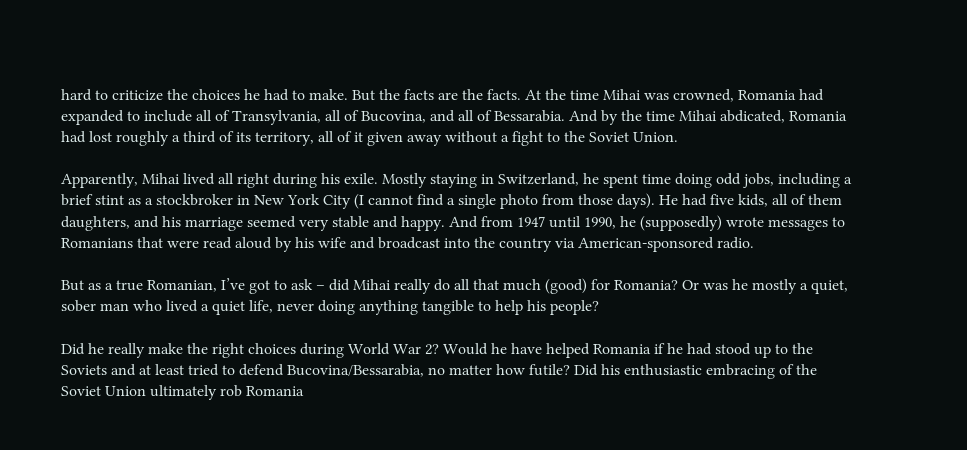hard to criticize the choices he had to make. But the facts are the facts. At the time Mihai was crowned, Romania had expanded to include all of Transylvania, all of Bucovina, and all of Bessarabia. And by the time Mihai abdicated, Romania had lost roughly a third of its territory, all of it given away without a fight to the Soviet Union.

Apparently, Mihai lived all right during his exile. Mostly staying in Switzerland, he spent time doing odd jobs, including a brief stint as a stockbroker in New York City (I cannot find a single photo from those days). He had five kids, all of them daughters, and his marriage seemed very stable and happy. And from 1947 until 1990, he (supposedly) wrote messages to Romanians that were read aloud by his wife and broadcast into the country via American-sponsored radio.

But as a true Romanian, I’ve got to ask – did Mihai really do all that much (good) for Romania? Or was he mostly a quiet, sober man who lived a quiet life, never doing anything tangible to help his people?

Did he really make the right choices during World War 2? Would he have helped Romania if he had stood up to the Soviets and at least tried to defend Bucovina/Bessarabia, no matter how futile? Did his enthusiastic embracing of the Soviet Union ultimately rob Romania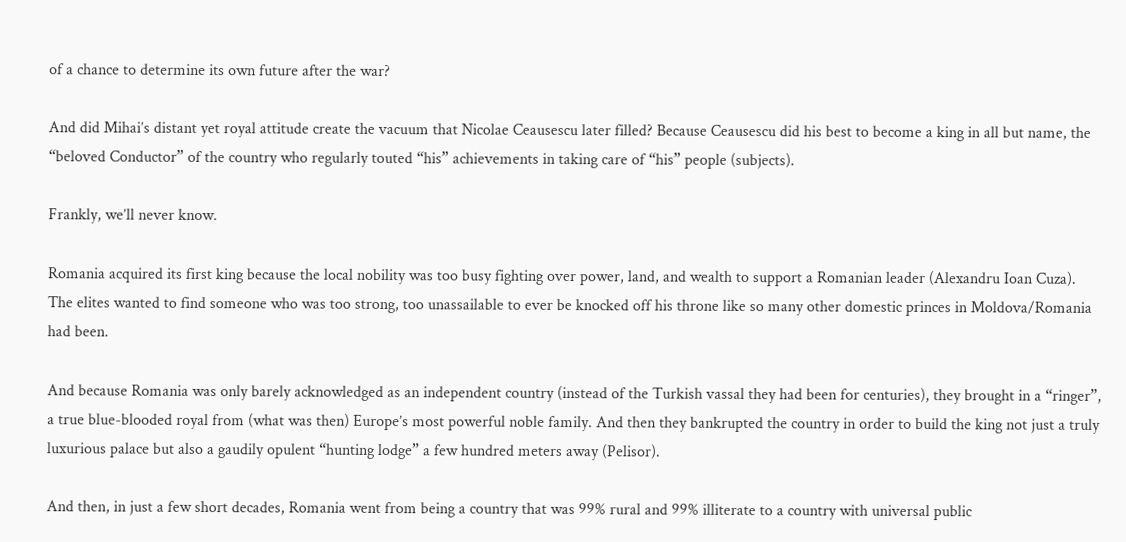of a chance to determine its own future after the war?

And did Mihai’s distant yet royal attitude create the vacuum that Nicolae Ceausescu later filled? Because Ceausescu did his best to become a king in all but name, the “beloved Conductor” of the country who regularly touted “his” achievements in taking care of “his” people (subjects).

Frankly, we’ll never know.

Romania acquired its first king because the local nobility was too busy fighting over power, land, and wealth to support a Romanian leader (Alexandru Ioan Cuza). The elites wanted to find someone who was too strong, too unassailable to ever be knocked off his throne like so many other domestic princes in Moldova/Romania had been.

And because Romania was only barely acknowledged as an independent country (instead of the Turkish vassal they had been for centuries), they brought in a “ringer”, a true blue-blooded royal from (what was then) Europe’s most powerful noble family. And then they bankrupted the country in order to build the king not just a truly luxurious palace but also a gaudily opulent “hunting lodge” a few hundred meters away (Pelisor).

And then, in just a few short decades, Romania went from being a country that was 99% rural and 99% illiterate to a country with universal public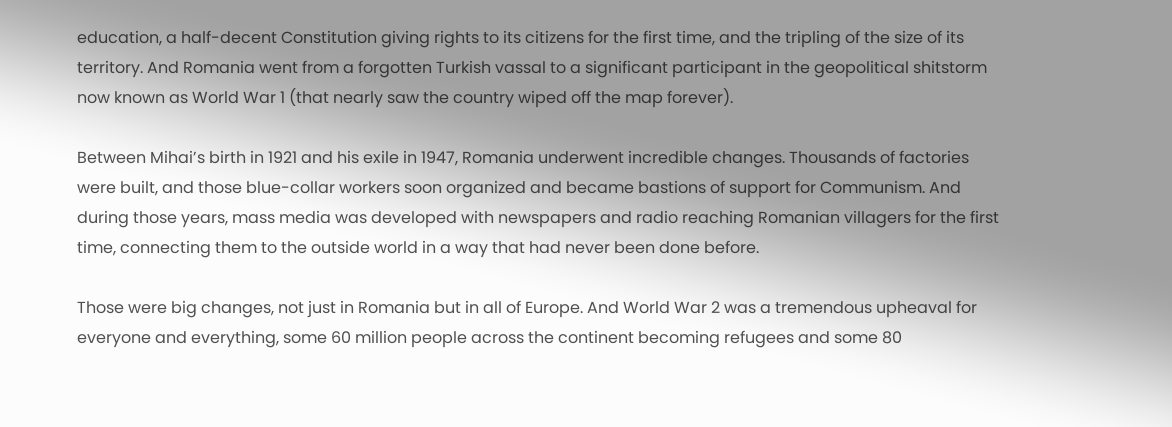education, a half-decent Constitution giving rights to its citizens for the first time, and the tripling of the size of its territory. And Romania went from a forgotten Turkish vassal to a significant participant in the geopolitical shitstorm now known as World War 1 (that nearly saw the country wiped off the map forever).

Between Mihai’s birth in 1921 and his exile in 1947, Romania underwent incredible changes. Thousands of factories were built, and those blue-collar workers soon organized and became bastions of support for Communism. And during those years, mass media was developed with newspapers and radio reaching Romanian villagers for the first time, connecting them to the outside world in a way that had never been done before.

Those were big changes, not just in Romania but in all of Europe. And World War 2 was a tremendous upheaval for everyone and everything, some 60 million people across the continent becoming refugees and some 80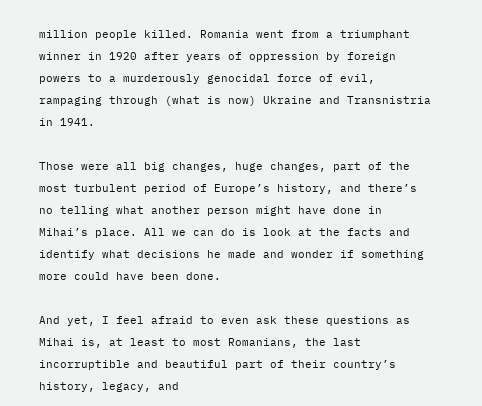million people killed. Romania went from a triumphant winner in 1920 after years of oppression by foreign powers to a murderously genocidal force of evil, rampaging through (what is now) Ukraine and Transnistria in 1941.

Those were all big changes, huge changes, part of the most turbulent period of Europe’s history, and there’s no telling what another person might have done in Mihai’s place. All we can do is look at the facts and identify what decisions he made and wonder if something more could have been done.

And yet, I feel afraid to even ask these questions as Mihai is, at least to most Romanians, the last incorruptible and beautiful part of their country’s history, legacy, and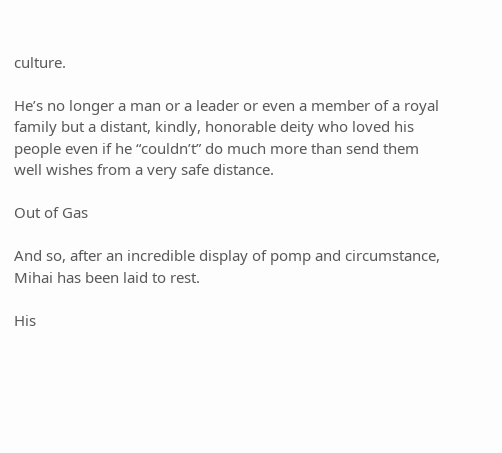culture.

He’s no longer a man or a leader or even a member of a royal family but a distant, kindly, honorable deity who loved his people even if he “couldn’t” do much more than send them well wishes from a very safe distance.

Out of Gas

And so, after an incredible display of pomp and circumstance, Mihai has been laid to rest.

His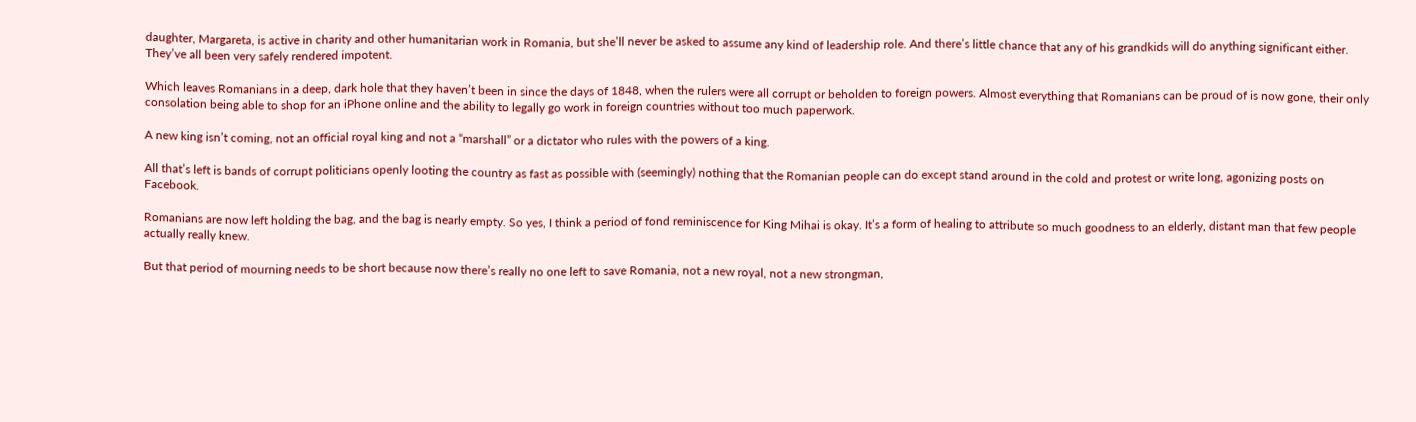daughter, Margareta, is active in charity and other humanitarian work in Romania, but she’ll never be asked to assume any kind of leadership role. And there’s little chance that any of his grandkids will do anything significant either. They’ve all been very safely rendered impotent.

Which leaves Romanians in a deep, dark hole that they haven’t been in since the days of 1848, when the rulers were all corrupt or beholden to foreign powers. Almost everything that Romanians can be proud of is now gone, their only consolation being able to shop for an iPhone online and the ability to legally go work in foreign countries without too much paperwork.

A new king isn’t coming, not an official royal king and not a “marshall” or a dictator who rules with the powers of a king.

All that’s left is bands of corrupt politicians openly looting the country as fast as possible with (seemingly) nothing that the Romanian people can do except stand around in the cold and protest or write long, agonizing posts on Facebook.

Romanians are now left holding the bag, and the bag is nearly empty. So yes, I think a period of fond reminiscence for King Mihai is okay. It’s a form of healing to attribute so much goodness to an elderly, distant man that few people actually really knew.

But that period of mourning needs to be short because now there’s really no one left to save Romania, not a new royal, not a new strongman,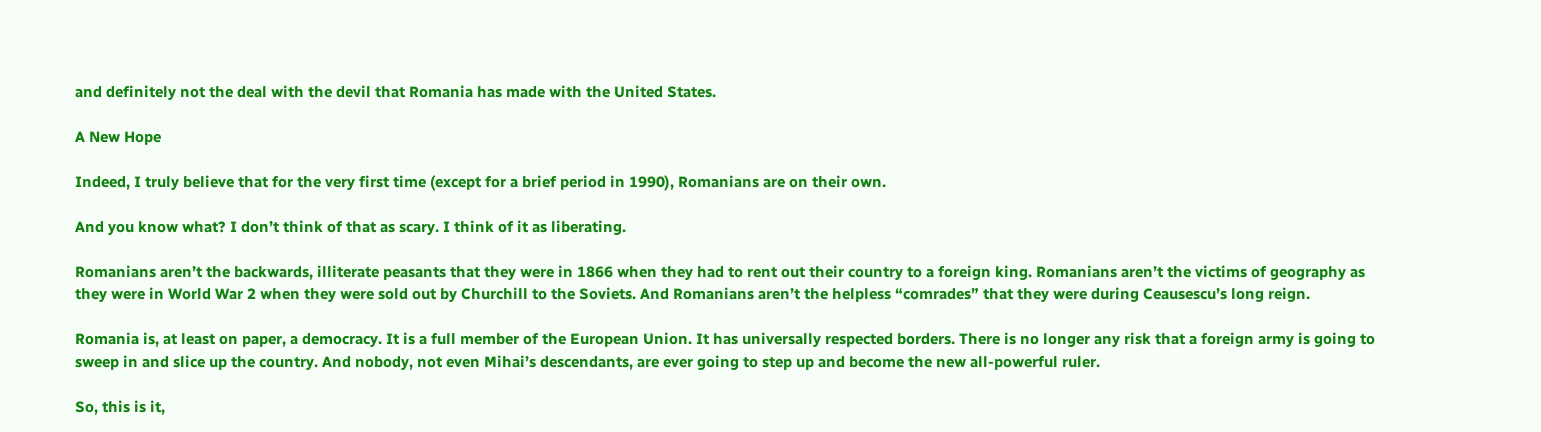and definitely not the deal with the devil that Romania has made with the United States.

A New Hope

Indeed, I truly believe that for the very first time (except for a brief period in 1990), Romanians are on their own.

And you know what? I don’t think of that as scary. I think of it as liberating.

Romanians aren’t the backwards, illiterate peasants that they were in 1866 when they had to rent out their country to a foreign king. Romanians aren’t the victims of geography as they were in World War 2 when they were sold out by Churchill to the Soviets. And Romanians aren’t the helpless “comrades” that they were during Ceausescu’s long reign.

Romania is, at least on paper, a democracy. It is a full member of the European Union. It has universally respected borders. There is no longer any risk that a foreign army is going to sweep in and slice up the country. And nobody, not even Mihai’s descendants, are ever going to step up and become the new all-powerful ruler.

So, this is it,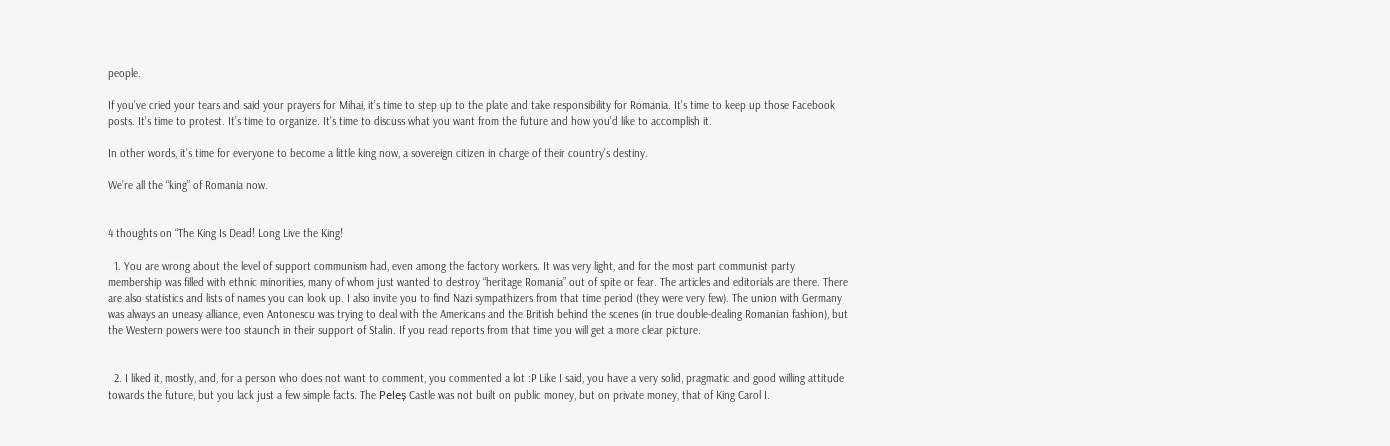people.

If you’ve cried your tears and said your prayers for Mihai, it’s time to step up to the plate and take responsibility for Romania. It’s time to keep up those Facebook posts. It’s time to protest. It’s time to organize. It’s time to discuss what you want from the future and how you’d like to accomplish it.

In other words, it’s time for everyone to become a little king now, a sovereign citizen in charge of their country’s destiny.

We’re all the “king” of Romania now.


4 thoughts on “The King Is Dead! Long Live the King!

  1. You are wrong about the level of support communism had, even among the factory workers. It was very light, and for the most part communist party membership was filled with ethnic minorities, many of whom just wanted to destroy “heritage Romania” out of spite or fear. The articles and editorials are there. There are also statistics and lists of names you can look up. I also invite you to find Nazi sympathizers from that time period (they were very few). The union with Germany was always an uneasy alliance, even Antonescu was trying to deal with the Americans and the British behind the scenes (in true double-dealing Romanian fashion), but the Western powers were too staunch in their support of Stalin. If you read reports from that time you will get a more clear picture.


  2. I liked it, mostly, and, for a person who does not want to comment, you commented a lot :P Like I said, you have a very solid, pragmatic and good willing attitude towards the future, but you lack just a few simple facts. The Peleș Castle was not built on public money, but on private money, that of King Carol I.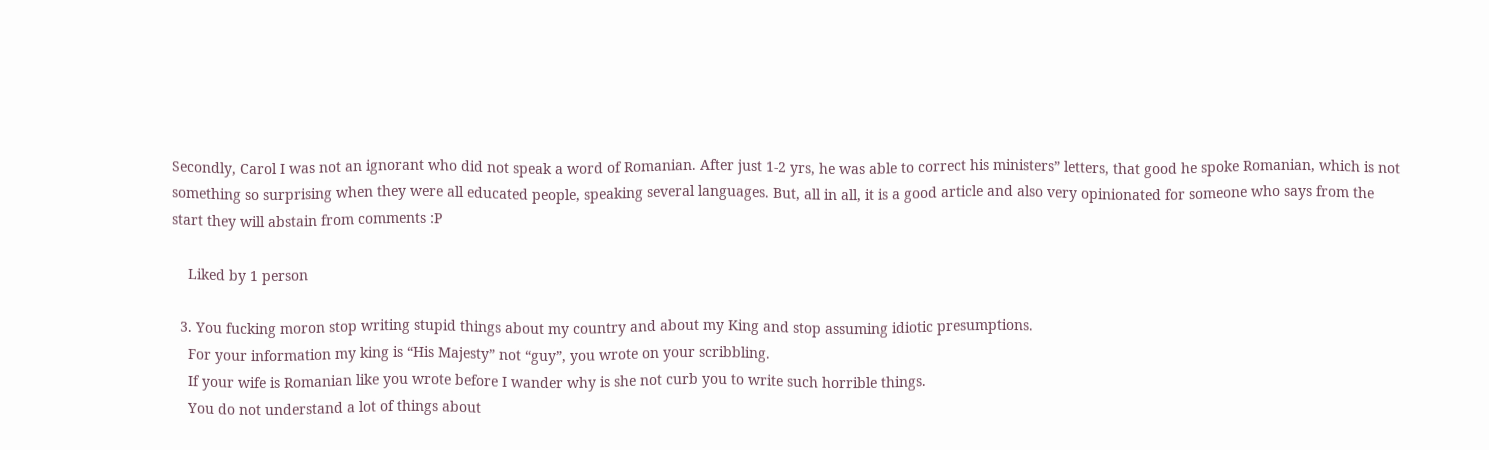Secondly, Carol I was not an ignorant who did not speak a word of Romanian. After just 1-2 yrs, he was able to correct his ministers” letters, that good he spoke Romanian, which is not something so surprising when they were all educated people, speaking several languages. But, all in all, it is a good article and also very opinionated for someone who says from the start they will abstain from comments :P

    Liked by 1 person

  3. You fucking moron stop writing stupid things about my country and about my King and stop assuming idiotic presumptions.
    For your information my king is “His Majesty” not “guy”, you wrote on your scribbling.
    If your wife is Romanian like you wrote before I wander why is she not curb you to write such horrible things.
    You do not understand a lot of things about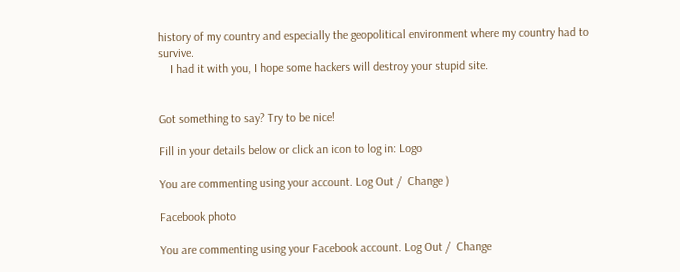history of my country and especially the geopolitical environment where my country had to survive.
    I had it with you, I hope some hackers will destroy your stupid site.


Got something to say? Try to be nice!

Fill in your details below or click an icon to log in: Logo

You are commenting using your account. Log Out /  Change )

Facebook photo

You are commenting using your Facebook account. Log Out /  Change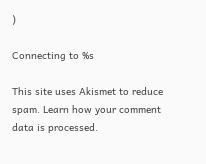)

Connecting to %s

This site uses Akismet to reduce spam. Learn how your comment data is processed.